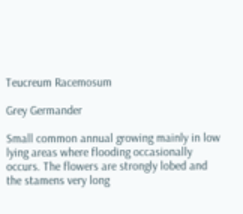Teucreum Racemosum

Grey Germander

Small common annual growing mainly in low lying areas where flooding occasionally occurs. The flowers are strongly lobed and the stamens very long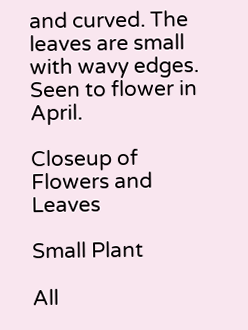and curved. The leaves are small with wavy edges. Seen to flower in April.

Closeup of Flowers and Leaves

Small Plant

All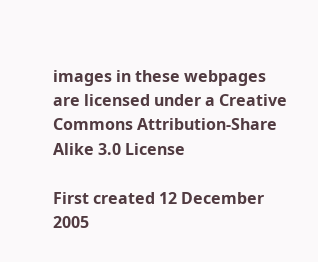images in these webpages are licensed under a Creative Commons Attribution-Share Alike 3.0 License

First created 12 December 2005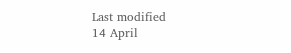Last modified
14 April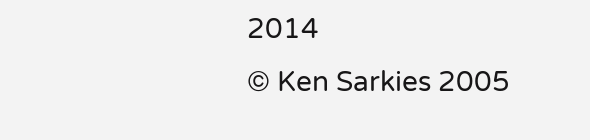2014
© Ken Sarkies 2005